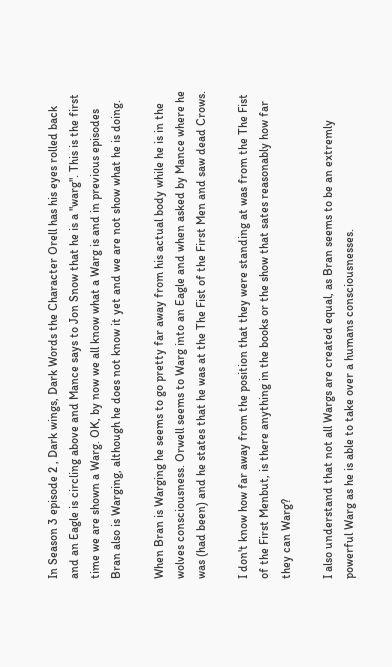In Season 3 episode 2 , Dark wings, Dark Words the Character Orell has his eyes rolled back and an Eagle is circling above and Mance says to Jon Snow that he is a "warg". This is the first time we are shown a Warg. OK, by now we all know what a Warg is and in previous episodes Bran also is Warging, although he does not know it yet and we are not show what he is doing.

When Bran is Warging he seems to go pretty far away from his actual body while he is in the wolves consciousness. Orwell seems to Warg into an Eagle and when asked by Mance where he was (had been) and he states that he was at the The Fist of the First Men and saw dead Crows.

I don't know how far away from the position that they were standing at was from the The Fist of the First Menbut, is there anything in the books or the show that sates reasonably how far they can Warg?

I also understand that not all Wargs are created equal, as Bran seems to be an extremly powerful Warg as he is able to take over a humans consciousnesses.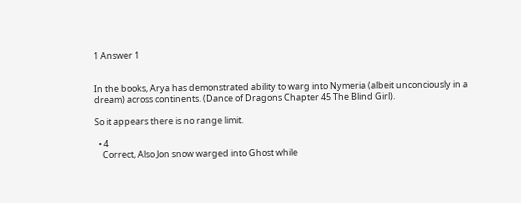1 Answer 1


In the books, Arya has demonstrated ability to warg into Nymeria (albeit unconciously in a dream) across continents. (Dance of Dragons Chapter 45 The Blind Girl).

So it appears there is no range limit.

  • 4
    Correct, Also Jon snow warged into Ghost while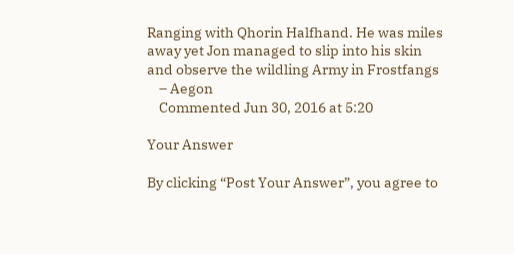Ranging with Qhorin Halfhand. He was miles away yet Jon managed to slip into his skin and observe the wildling Army in Frostfangs
    – Aegon
    Commented Jun 30, 2016 at 5:20

Your Answer

By clicking “Post Your Answer”, you agree to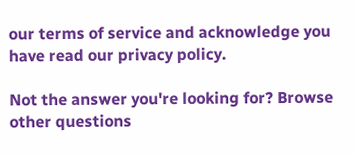our terms of service and acknowledge you have read our privacy policy.

Not the answer you're looking for? Browse other questions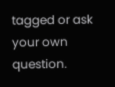tagged or ask your own question.